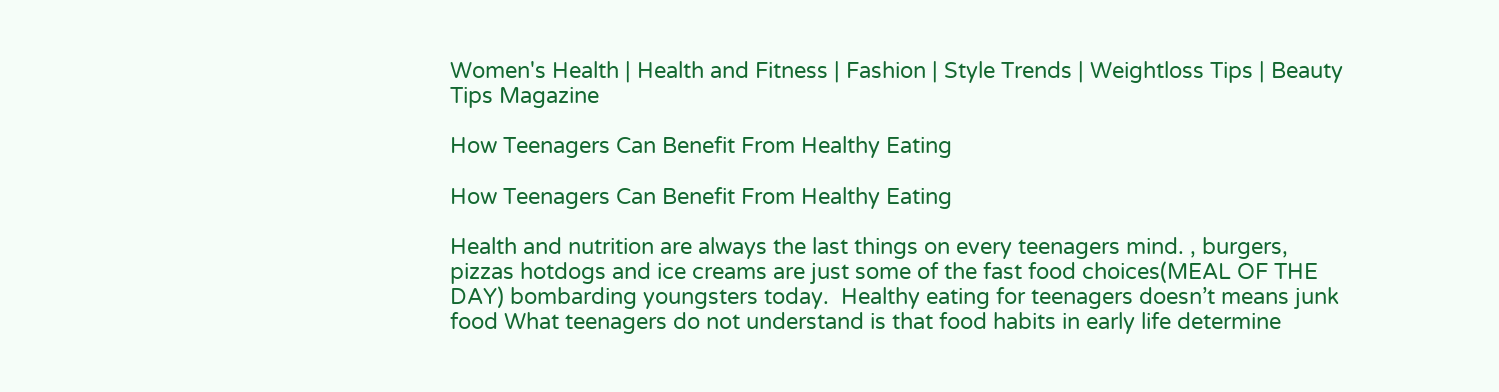Women's Health | Health and Fitness | Fashion | Style Trends | Weightloss Tips | Beauty Tips Magazine

How Teenagers Can Benefit From Healthy Eating

How Teenagers Can Benefit From Healthy Eating

Health and nutrition are always the last things on every teenagers mind. , burgers, pizzas hotdogs and ice creams are just some of the fast food choices(MEAL OF THE DAY) bombarding youngsters today.  Healthy eating for teenagers doesn’t means junk food What teenagers do not understand is that food habits in early life determine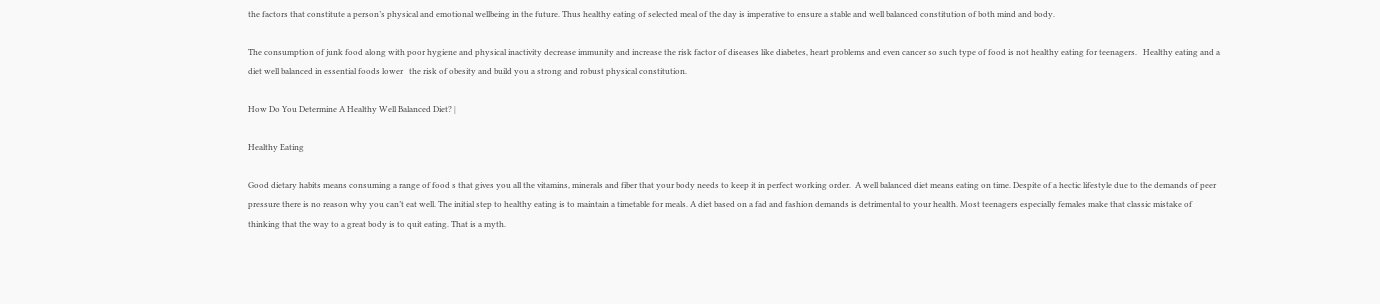the factors that constitute a person’s physical and emotional wellbeing in the future. Thus healthy eating of selected meal of the day is imperative to ensure a stable and well balanced constitution of both mind and body.

The consumption of junk food along with poor hygiene and physical inactivity decrease immunity and increase the risk factor of diseases like diabetes, heart problems and even cancer so such type of food is not healthy eating for teenagers.   Healthy eating and a diet well balanced in essential foods lower   the risk of obesity and build you a strong and robust physical constitution.

How Do You Determine A Healthy Well Balanced Diet? |

Healthy Eating

Good dietary habits means consuming a range of food s that gives you all the vitamins, minerals and fiber that your body needs to keep it in perfect working order.  A well balanced diet means eating on time. Despite of a hectic lifestyle due to the demands of peer pressure there is no reason why you can’t eat well. The initial step to healthy eating is to maintain a timetable for meals. A diet based on a fad and fashion demands is detrimental to your health. Most teenagers especially females make that classic mistake of thinking that the way to a great body is to quit eating. That is a myth.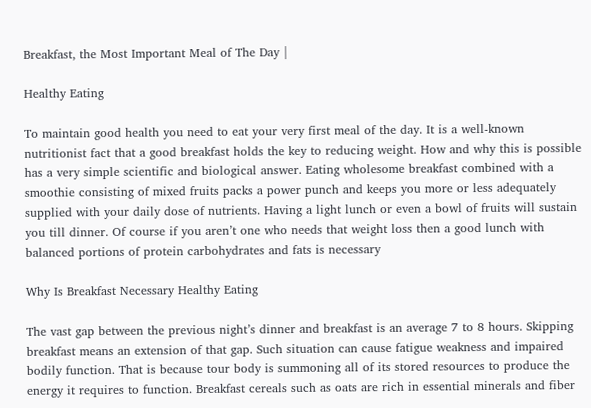Breakfast, the Most Important Meal of The Day |

Healthy Eating

To maintain good health you need to eat your very first meal of the day. It is a well-known nutritionist fact that a good breakfast holds the key to reducing weight. How and why this is possible has a very simple scientific and biological answer. Eating wholesome breakfast combined with a smoothie consisting of mixed fruits packs a power punch and keeps you more or less adequately supplied with your daily dose of nutrients. Having a light lunch or even a bowl of fruits will sustain you till dinner. Of course if you aren’t one who needs that weight loss then a good lunch with balanced portions of protein carbohydrates and fats is necessary

Why Is Breakfast Necessary Healthy Eating

The vast gap between the previous night’s dinner and breakfast is an average 7 to 8 hours. Skipping breakfast means an extension of that gap. Such situation can cause fatigue weakness and impaired bodily function. That is because tour body is summoning all of its stored resources to produce the energy it requires to function. Breakfast cereals such as oats are rich in essential minerals and fiber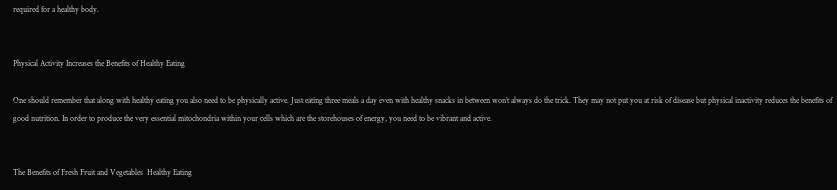required for a healthy body.


Physical Activity Increases the Benefits of Healthy Eating

One should remember that along with healthy eating you also need to be physically active. Just eating three meals a day even with healthy snacks in between won’t always do the trick. They may not put you at risk of disease but physical inactivity reduces the benefits of good nutrition. In order to produce the very essential mitochondria within your cells which are the storehouses of energy, you need to be vibrant and active.


The Benefits of Fresh Fruit and Vegetables  Healthy Eating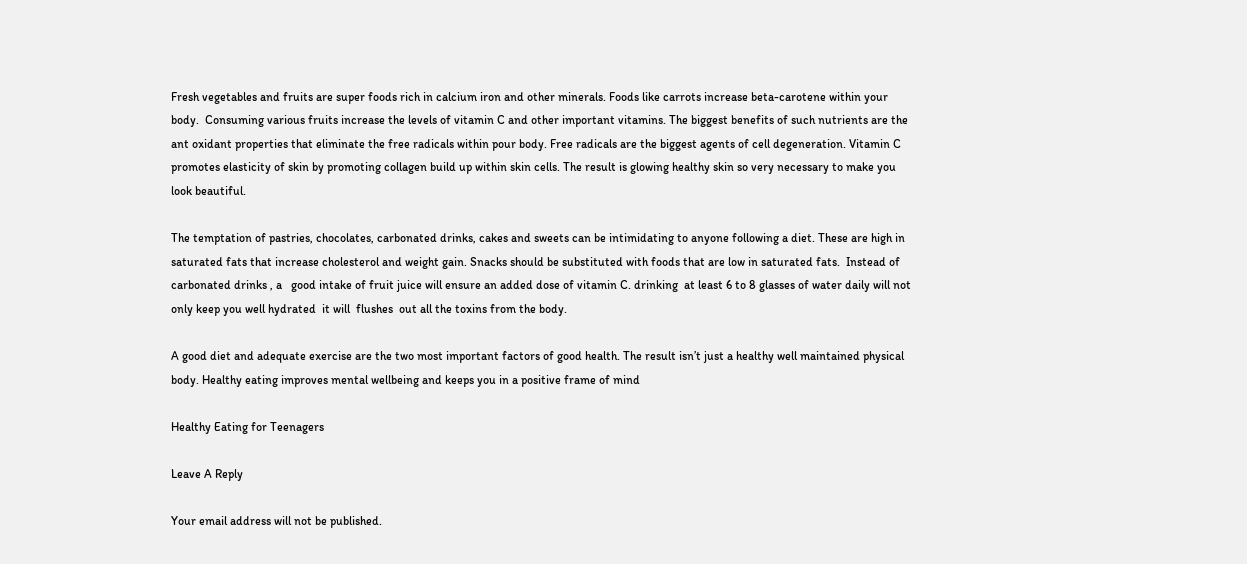Fresh vegetables and fruits are super foods rich in calcium iron and other minerals. Foods like carrots increase beta-carotene within your body.  Consuming various fruits increase the levels of vitamin C and other important vitamins. The biggest benefits of such nutrients are the ant oxidant properties that eliminate the free radicals within pour body. Free radicals are the biggest agents of cell degeneration. Vitamin C promotes elasticity of skin by promoting collagen build up within skin cells. The result is glowing healthy skin so very necessary to make you look beautiful.

The temptation of pastries, chocolates, carbonated drinks, cakes and sweets can be intimidating to anyone following a diet. These are high in saturated fats that increase cholesterol and weight gain. Snacks should be substituted with foods that are low in saturated fats.  Instead of carbonated drinks , a   good intake of fruit juice will ensure an added dose of vitamin C. drinking  at least 6 to 8 glasses of water daily will not only keep you well hydrated  it will  flushes  out all the toxins from the body.

A good diet and adequate exercise are the two most important factors of good health. The result isn’t just a healthy well maintained physical body. Healthy eating improves mental wellbeing and keeps you in a positive frame of mind

Healthy Eating for Teenagers

Leave A Reply

Your email address will not be published.